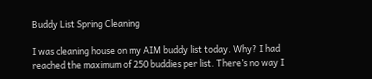Buddy List Spring Cleaning

I was cleaning house on my AIM buddy list today. Why? I had reached the maximum of 250 buddies per list. There’s no way I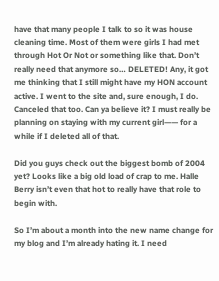have that many people I talk to so it was house cleaning time. Most of them were girls I had met through Hot Or Not or something like that. Don’t really need that anymore so… DELETED! Any, it got me thinking that I still might have my HON account active. I went to the site and, sure enough, I do. Canceled that too. Can ya believe it? I must really be planning on staying with my current girl—— for a while if I deleted all of that.

Did you guys check out the biggest bomb of 2004 yet? Looks like a big old load of crap to me. Halle Berry isn’t even that hot to really have that role to begin with.

So I’m about a month into the new name change for my blog and I’m already hating it. I need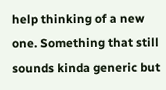help thinking of a new one. Something that still sounds kinda generic but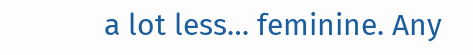a lot less… feminine. Any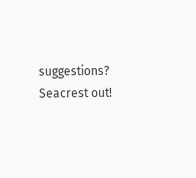suggestions? Seacrest out!